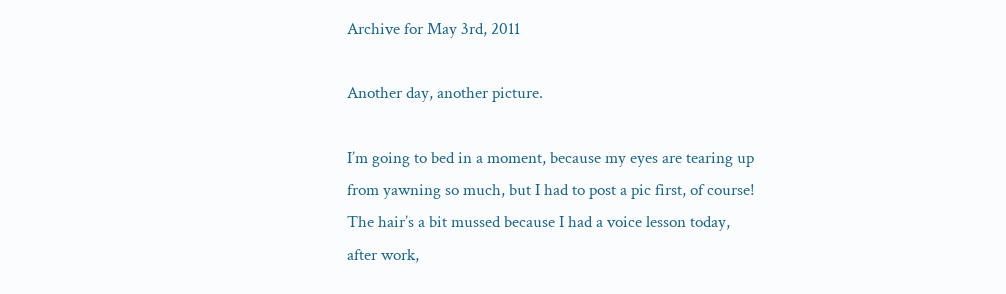Archive for May 3rd, 2011

Another day, another picture.

I’m going to bed in a moment, because my eyes are tearing up from yawning so much, but I had to post a pic first, of course! The hair’s a bit mussed because I had a voice lesson today, after work,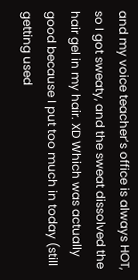and my voice teacher’s office is always HOT, so I got sweaty, and the sweat dissolved the hair gel in my hair. XD Which was actually good because I put too much in today (still getting used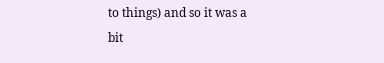to things) and so it was a bit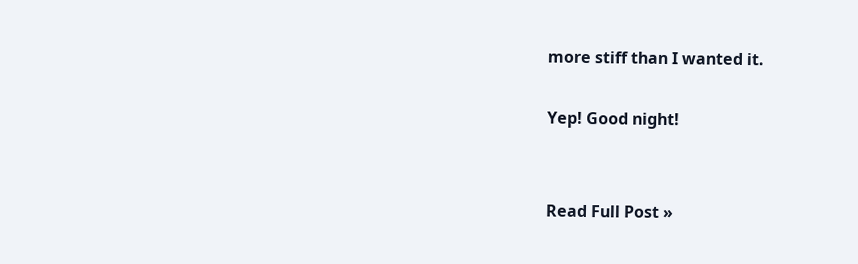more stiff than I wanted it.

Yep! Good night!


Read Full Post »